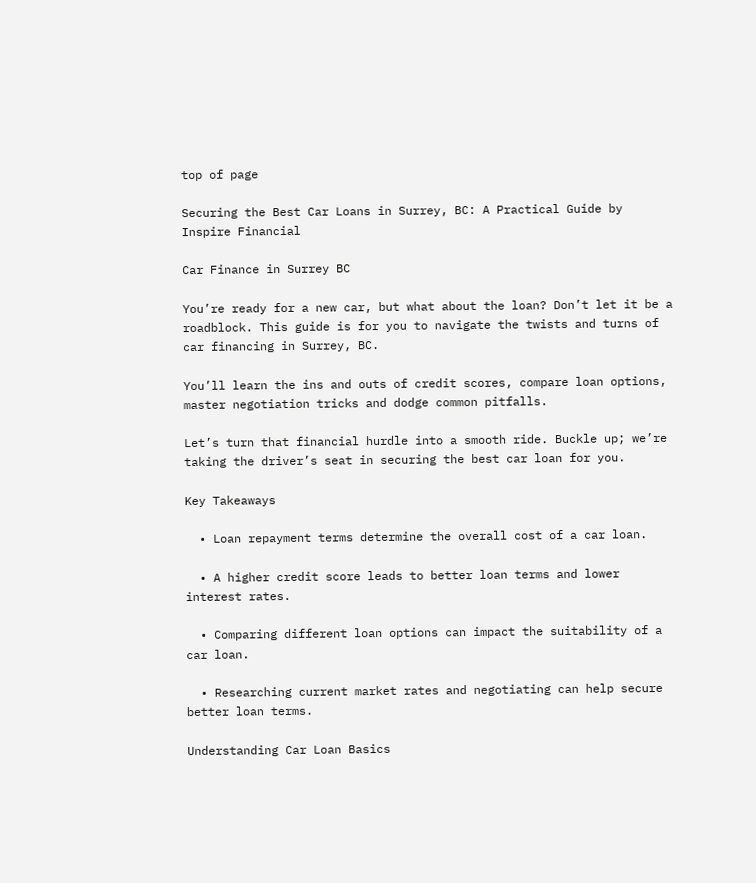top of page

Securing the Best Car Loans in Surrey, BC: A Practical Guide by Inspire Financial

Car Finance in Surrey BC

You’re ready for a new car, but what about the loan? Don’t let it be a roadblock. This guide is for you to navigate the twists and turns of car financing in Surrey, BC.

You’ll learn the ins and outs of credit scores, compare loan options, master negotiation tricks and dodge common pitfalls.

Let’s turn that financial hurdle into a smooth ride. Buckle up; we’re taking the driver’s seat in securing the best car loan for you.

Key Takeaways

  • Loan repayment terms determine the overall cost of a car loan.

  • A higher credit score leads to better loan terms and lower interest rates.

  • Comparing different loan options can impact the suitability of a car loan.

  • Researching current market rates and negotiating can help secure better loan terms.

Understanding Car Loan Basics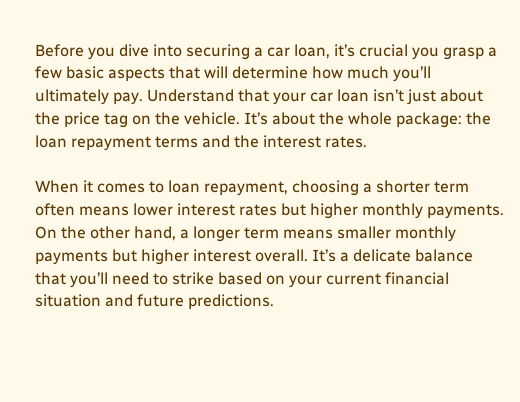Before you dive into securing a car loan, it’s crucial you grasp a few basic aspects that will determine how much you’ll ultimately pay. Understand that your car loan isn’t just about the price tag on the vehicle. It’s about the whole package: the loan repayment terms and the interest rates.

When it comes to loan repayment, choosing a shorter term often means lower interest rates but higher monthly payments. On the other hand, a longer term means smaller monthly payments but higher interest overall. It’s a delicate balance that you’ll need to strike based on your current financial situation and future predictions.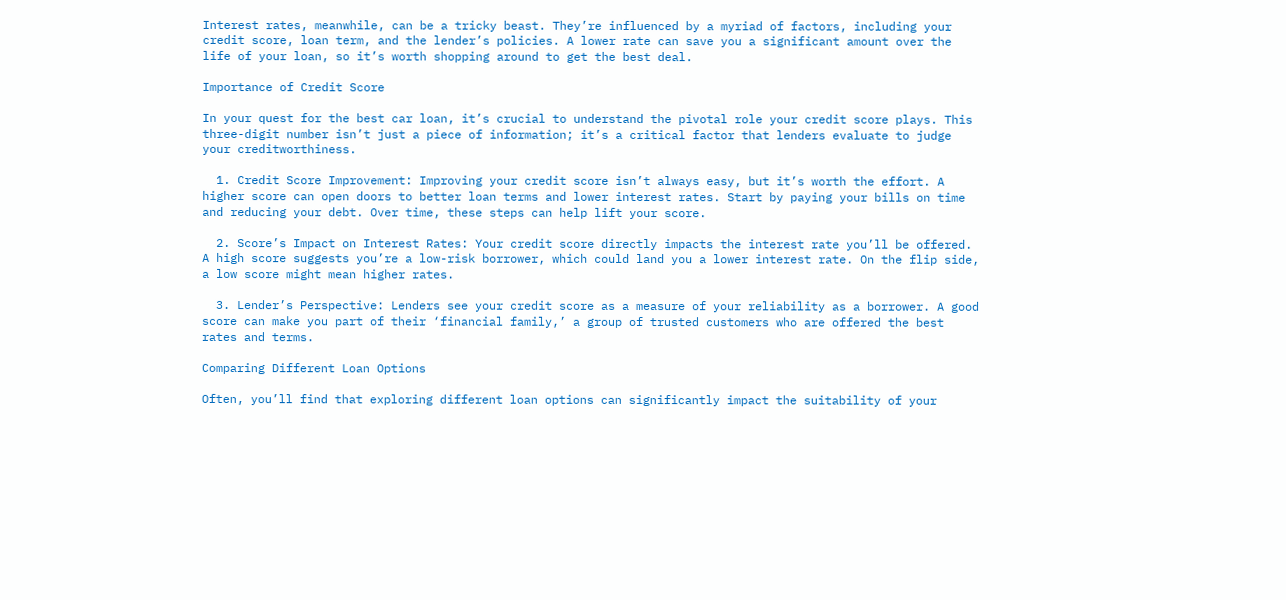Interest rates, meanwhile, can be a tricky beast. They’re influenced by a myriad of factors, including your credit score, loan term, and the lender’s policies. A lower rate can save you a significant amount over the life of your loan, so it’s worth shopping around to get the best deal.

Importance of Credit Score

In your quest for the best car loan, it’s crucial to understand the pivotal role your credit score plays. This three-digit number isn’t just a piece of information; it’s a critical factor that lenders evaluate to judge your creditworthiness.

  1. Credit Score Improvement: Improving your credit score isn’t always easy, but it’s worth the effort. A higher score can open doors to better loan terms and lower interest rates. Start by paying your bills on time and reducing your debt. Over time, these steps can help lift your score.

  2. Score’s Impact on Interest Rates: Your credit score directly impacts the interest rate you’ll be offered. A high score suggests you’re a low-risk borrower, which could land you a lower interest rate. On the flip side, a low score might mean higher rates.

  3. Lender’s Perspective: Lenders see your credit score as a measure of your reliability as a borrower. A good score can make you part of their ‘financial family,’ a group of trusted customers who are offered the best rates and terms.

Comparing Different Loan Options

Often, you’ll find that exploring different loan options can significantly impact the suitability of your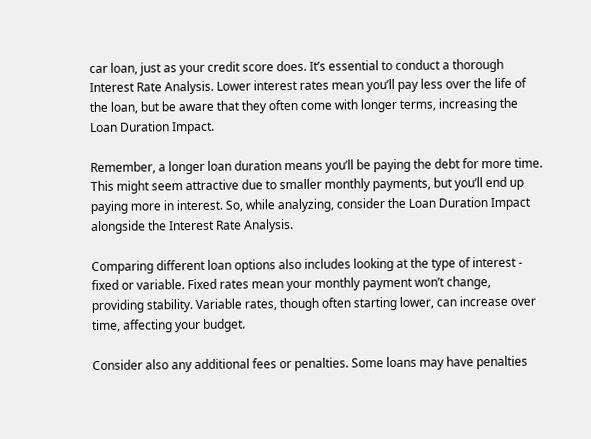car loan, just as your credit score does. It’s essential to conduct a thorough Interest Rate Analysis. Lower interest rates mean you’ll pay less over the life of the loan, but be aware that they often come with longer terms, increasing the Loan Duration Impact.

Remember, a longer loan duration means you’ll be paying the debt for more time. This might seem attractive due to smaller monthly payments, but you’ll end up paying more in interest. So, while analyzing, consider the Loan Duration Impact alongside the Interest Rate Analysis.

Comparing different loan options also includes looking at the type of interest - fixed or variable. Fixed rates mean your monthly payment won’t change, providing stability. Variable rates, though often starting lower, can increase over time, affecting your budget.

Consider also any additional fees or penalties. Some loans may have penalties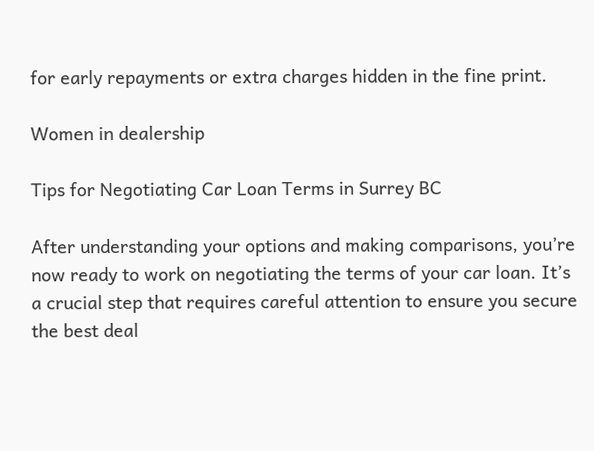for early repayments or extra charges hidden in the fine print.

Women in dealership

Tips for Negotiating Car Loan Terms in Surrey BC

After understanding your options and making comparisons, you’re now ready to work on negotiating the terms of your car loan. It’s a crucial step that requires careful attention to ensure you secure the best deal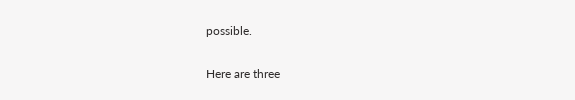possible.

Here are three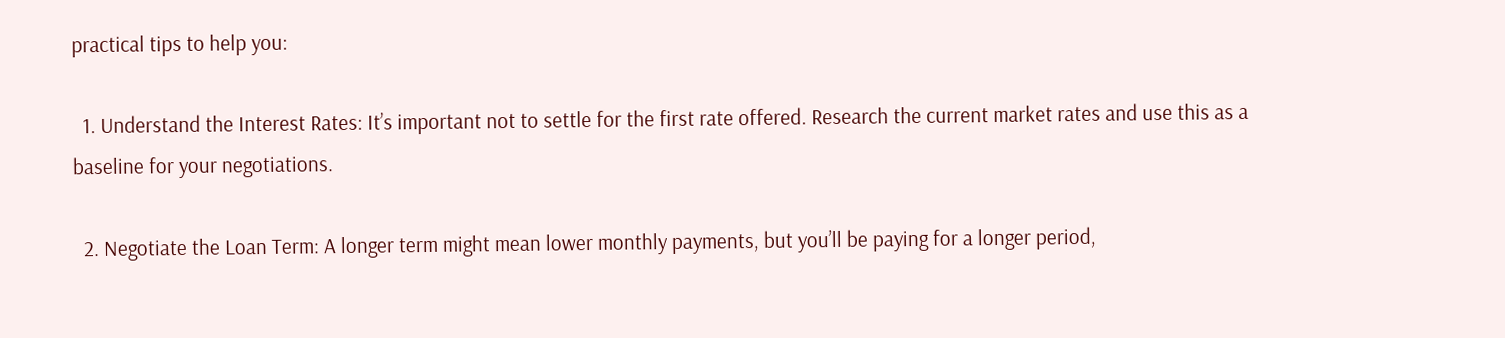practical tips to help you:

  1. Understand the Interest Rates: It’s important not to settle for the first rate offered. Research the current market rates and use this as a baseline for your negotiations.

  2. Negotiate the Loan Term: A longer term might mean lower monthly payments, but you’ll be paying for a longer period,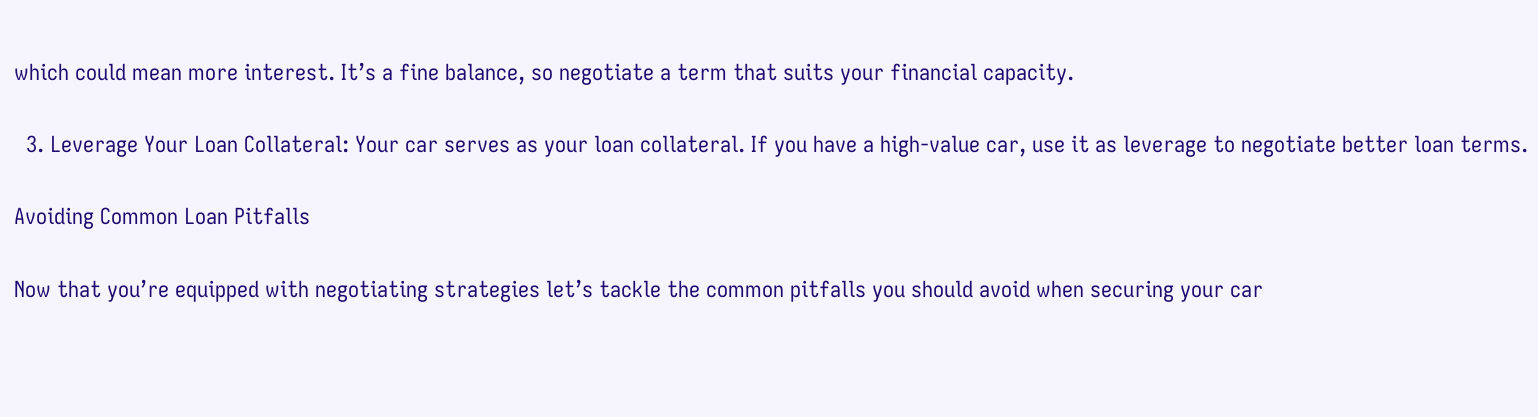which could mean more interest. It’s a fine balance, so negotiate a term that suits your financial capacity.

  3. Leverage Your Loan Collateral: Your car serves as your loan collateral. If you have a high-value car, use it as leverage to negotiate better loan terms.

Avoiding Common Loan Pitfalls

Now that you’re equipped with negotiating strategies let’s tackle the common pitfalls you should avoid when securing your car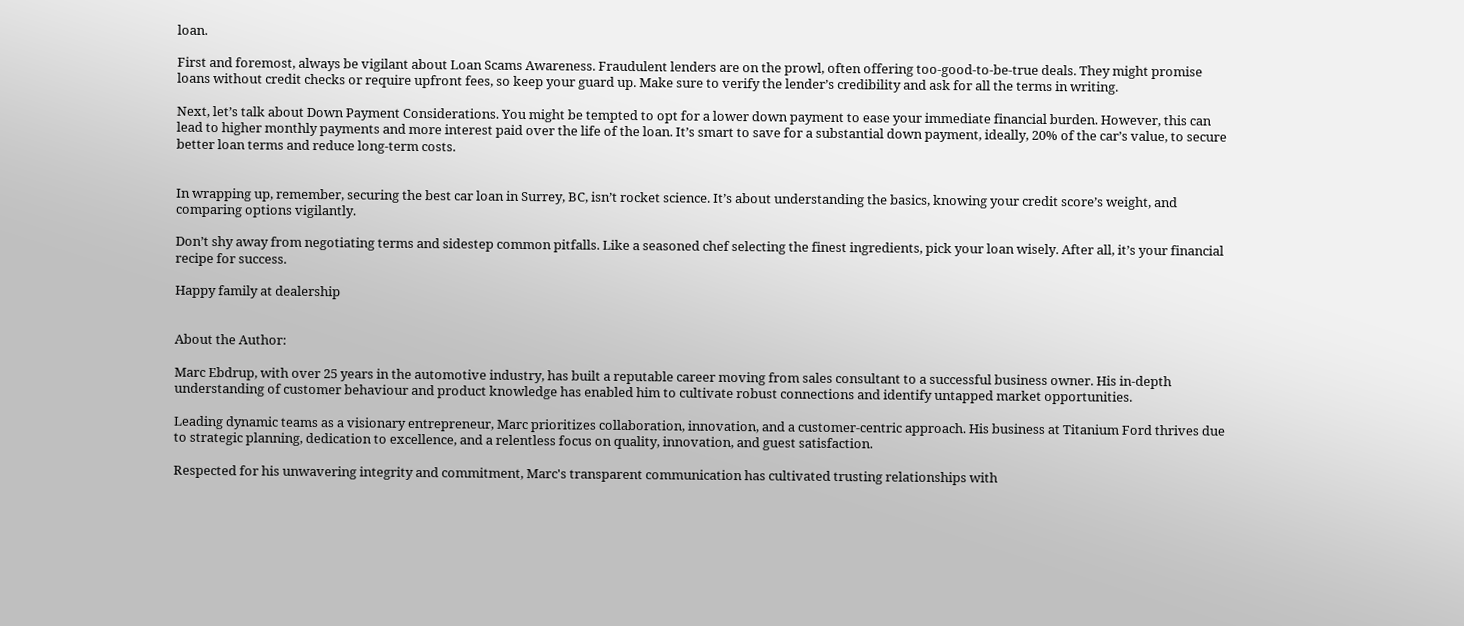loan.

First and foremost, always be vigilant about Loan Scams Awareness. Fraudulent lenders are on the prowl, often offering too-good-to-be-true deals. They might promise loans without credit checks or require upfront fees, so keep your guard up. Make sure to verify the lender’s credibility and ask for all the terms in writing.

Next, let’s talk about Down Payment Considerations. You might be tempted to opt for a lower down payment to ease your immediate financial burden. However, this can lead to higher monthly payments and more interest paid over the life of the loan. It’s smart to save for a substantial down payment, ideally, 20% of the car’s value, to secure better loan terms and reduce long-term costs.


In wrapping up, remember, securing the best car loan in Surrey, BC, isn’t rocket science. It’s about understanding the basics, knowing your credit score’s weight, and comparing options vigilantly.

Don’t shy away from negotiating terms and sidestep common pitfalls. Like a seasoned chef selecting the finest ingredients, pick your loan wisely. After all, it’s your financial recipe for success.

Happy family at dealership


About the Author:

Marc Ebdrup, with over 25 years in the automotive industry, has built a reputable career moving from sales consultant to a successful business owner. His in-depth understanding of customer behaviour and product knowledge has enabled him to cultivate robust connections and identify untapped market opportunities.

Leading dynamic teams as a visionary entrepreneur, Marc prioritizes collaboration, innovation, and a customer-centric approach. His business at Titanium Ford thrives due to strategic planning, dedication to excellence, and a relentless focus on quality, innovation, and guest satisfaction.

Respected for his unwavering integrity and commitment, Marc's transparent communication has cultivated trusting relationships with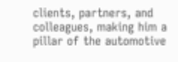clients, partners, and colleagues, making him a pillar of the automotive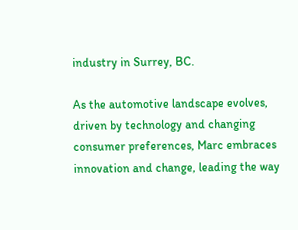industry in Surrey, BC.

As the automotive landscape evolves, driven by technology and changing consumer preferences, Marc embraces innovation and change, leading the way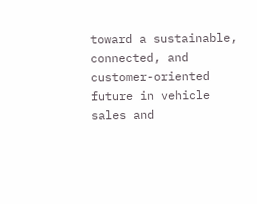toward a sustainable, connected, and customer-oriented future in vehicle sales and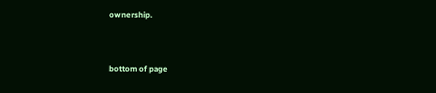ownership.


bottom of page